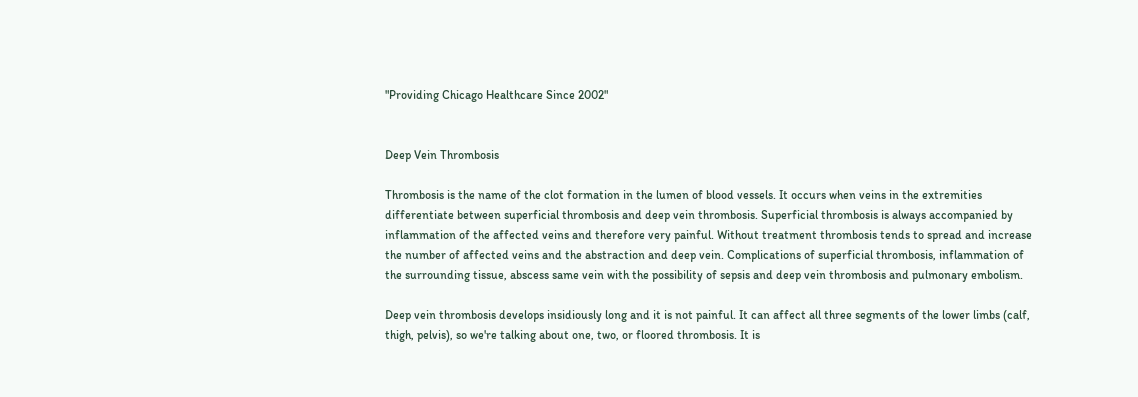"Providing Chicago Healthcare Since 2002"


Deep Vein Thrombosis

Thrombosis is the name of the clot formation in the lumen of blood vessels. It occurs when veins in the extremities differentiate between superficial thrombosis and deep vein thrombosis. Superficial thrombosis is always accompanied by inflammation of the affected veins and therefore very painful. Without treatment thrombosis tends to spread and increase the number of affected veins and the abstraction and deep vein. Complications of superficial thrombosis, inflammation of the surrounding tissue, abscess same vein with the possibility of sepsis and deep vein thrombosis and pulmonary embolism.

Deep vein thrombosis develops insidiously long and it is not painful. It can affect all three segments of the lower limbs (calf, thigh, pelvis), so we're talking about one, two, or floored thrombosis. It is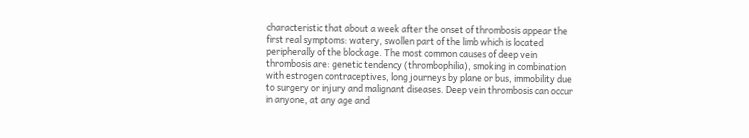characteristic that about a week after the onset of thrombosis appear the first real symptoms: watery, swollen part of the limb which is located peripherally of the blockage. The most common causes of deep vein thrombosis are: genetic tendency (thrombophilia), smoking in combination with estrogen contraceptives, long journeys by plane or bus, immobility due to surgery or injury and malignant diseases. Deep vein thrombosis can occur in anyone, at any age and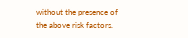without the presence of the above risk factors.